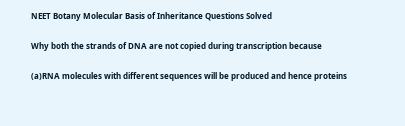NEET Botany Molecular Basis of Inheritance Questions Solved

Why both the strands of DNA are not copied during transcription because

(a)RNA molecules with different sequences will be produced and hence proteins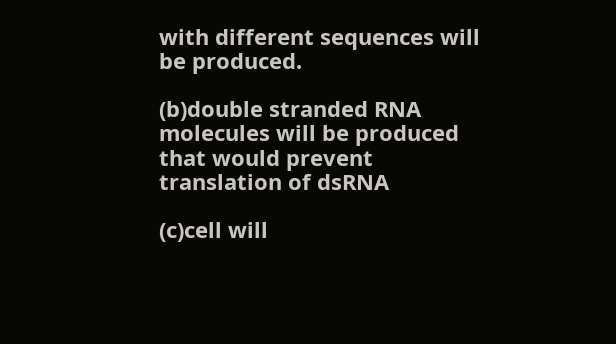with different sequences will be produced.

(b)double stranded RNA molecules will be produced that would prevent translation of dsRNA

(c)cell will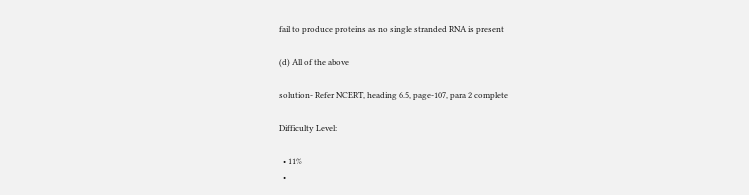fail to produce proteins as no single stranded RNA is present

(d) All of the above

solution- Refer NCERT, heading 6.5, page-107, para 2 complete

Difficulty Level:

  • 11%
  •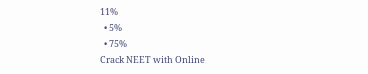11%
  • 5%
  • 75%
Crack NEET with Online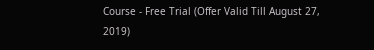Course - Free Trial (Offer Valid Till August 27, 2019)